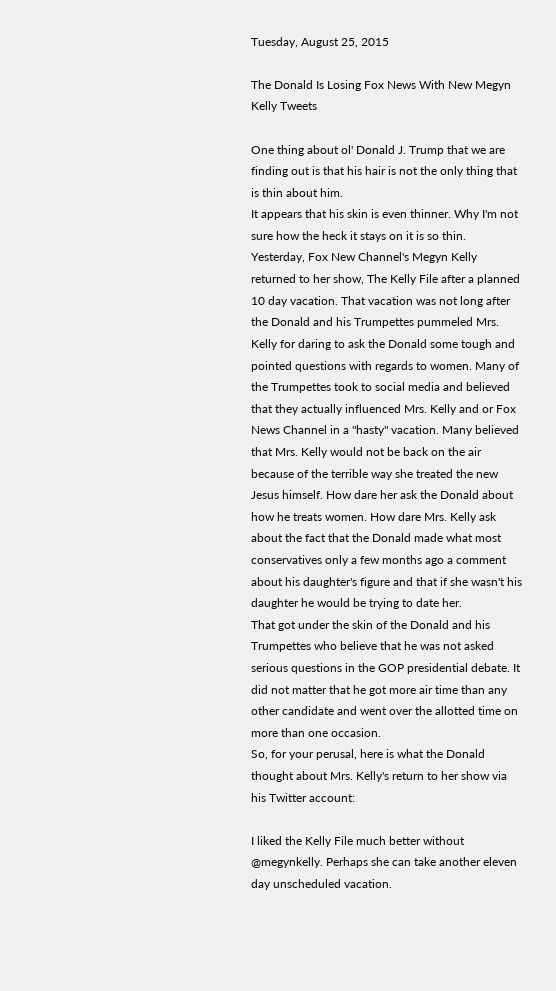Tuesday, August 25, 2015

The Donald Is Losing Fox News With New Megyn Kelly Tweets

One thing about ol' Donald J. Trump that we are finding out is that his hair is not the only thing that is thin about him.
It appears that his skin is even thinner. Why I'm not sure how the heck it stays on it is so thin.
Yesterday, Fox New Channel's Megyn Kelly returned to her show, The Kelly File after a planned 10 day vacation. That vacation was not long after the Donald and his Trumpettes pummeled Mrs. Kelly for daring to ask the Donald some tough and pointed questions with regards to women. Many of the Trumpettes took to social media and believed that they actually influenced Mrs. Kelly and or Fox News Channel in a "hasty" vacation. Many believed that Mrs. Kelly would not be back on the air because of the terrible way she treated the new Jesus himself. How dare her ask the Donald about how he treats women. How dare Mrs. Kelly ask about the fact that the Donald made what most conservatives only a few months ago a comment about his daughter's figure and that if she wasn't his daughter he would be trying to date her.
That got under the skin of the Donald and his Trumpettes who believe that he was not asked serious questions in the GOP presidential debate. It did not matter that he got more air time than any other candidate and went over the allotted time on more than one occasion.
So, for your perusal, here is what the Donald thought about Mrs. Kelly's return to her show via his Twitter account:

I liked the Kelly File much better without @megynkelly. Perhaps she can take another eleven day unscheduled vacation.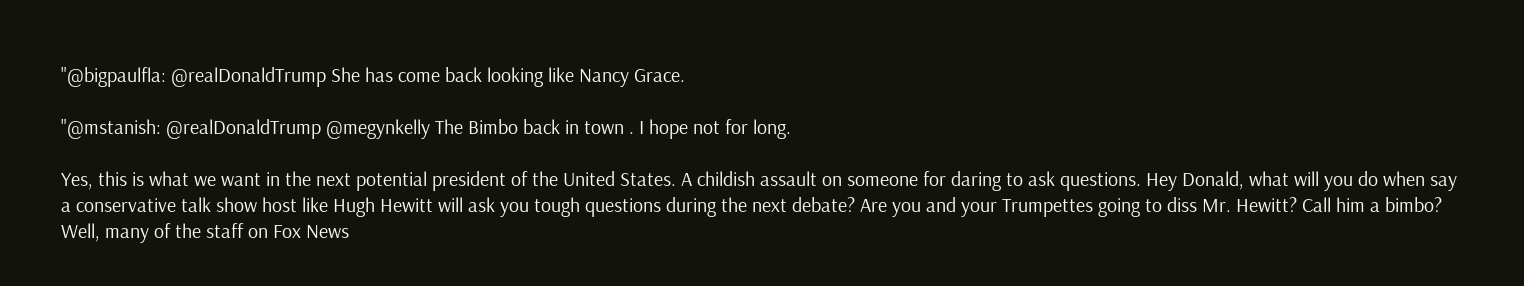"@bigpaulfla: @realDonaldTrump She has come back looking like Nancy Grace.

"@mstanish: @realDonaldTrump @megynkelly The Bimbo back in town . I hope not for long.

Yes, this is what we want in the next potential president of the United States. A childish assault on someone for daring to ask questions. Hey Donald, what will you do when say a conservative talk show host like Hugh Hewitt will ask you tough questions during the next debate? Are you and your Trumpettes going to diss Mr. Hewitt? Call him a bimbo?
Well, many of the staff on Fox News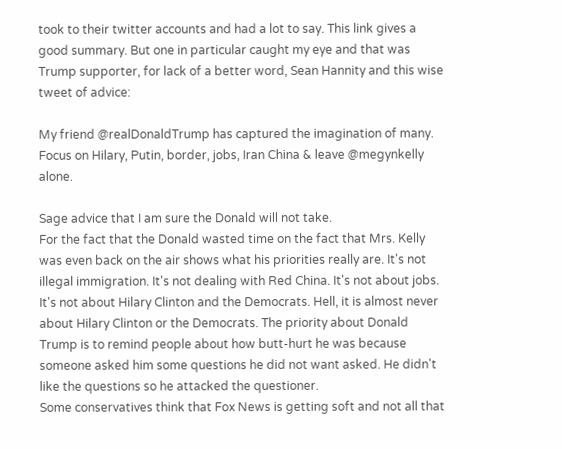took to their twitter accounts and had a lot to say. This link gives a good summary. But one in particular caught my eye and that was Trump supporter, for lack of a better word, Sean Hannity and this wise tweet of advice:

My friend @realDonaldTrump has captured the imagination of many. Focus on Hilary, Putin, border, jobs, Iran China & leave @megynkelly alone.

Sage advice that I am sure the Donald will not take.
For the fact that the Donald wasted time on the fact that Mrs. Kelly was even back on the air shows what his priorities really are. It's not illegal immigration. It's not dealing with Red China. It's not about jobs. It's not about Hilary Clinton and the Democrats. Hell, it is almost never about Hilary Clinton or the Democrats. The priority about Donald Trump is to remind people about how butt-hurt he was because someone asked him some questions he did not want asked. He didn't like the questions so he attacked the questioner.
Some conservatives think that Fox News is getting soft and not all that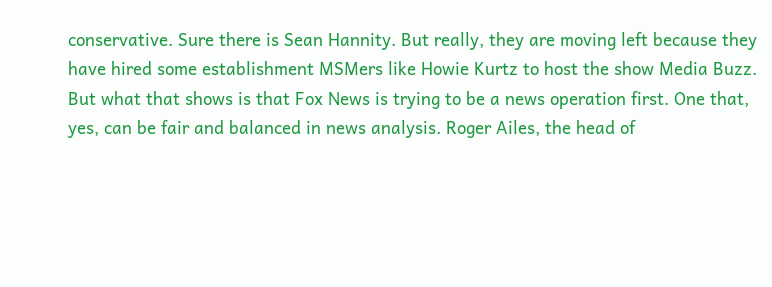conservative. Sure there is Sean Hannity. But really, they are moving left because they have hired some establishment MSMers like Howie Kurtz to host the show Media Buzz. But what that shows is that Fox News is trying to be a news operation first. One that, yes, can be fair and balanced in news analysis. Roger Ailes, the head of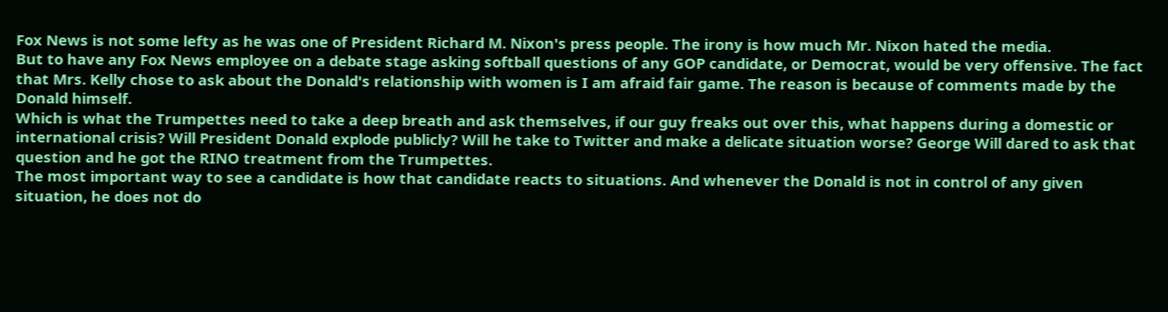Fox News is not some lefty as he was one of President Richard M. Nixon's press people. The irony is how much Mr. Nixon hated the media.
But to have any Fox News employee on a debate stage asking softball questions of any GOP candidate, or Democrat, would be very offensive. The fact that Mrs. Kelly chose to ask about the Donald's relationship with women is I am afraid fair game. The reason is because of comments made by the Donald himself.
Which is what the Trumpettes need to take a deep breath and ask themselves, if our guy freaks out over this, what happens during a domestic or international crisis? Will President Donald explode publicly? Will he take to Twitter and make a delicate situation worse? George Will dared to ask that question and he got the RINO treatment from the Trumpettes.
The most important way to see a candidate is how that candidate reacts to situations. And whenever the Donald is not in control of any given situation, he does not do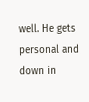well. He gets personal and down in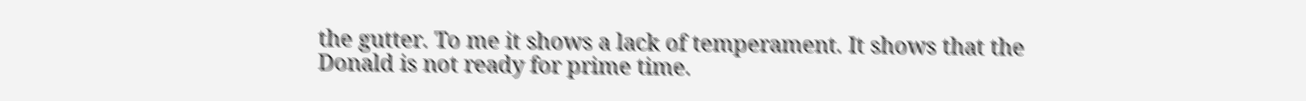the gutter. To me it shows a lack of temperament. It shows that the Donald is not ready for prime time.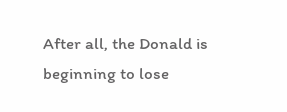After all, the Donald is beginning to lose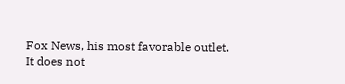Fox News, his most favorable outlet. It does not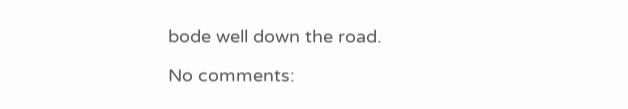bode well down the road.

No comments: